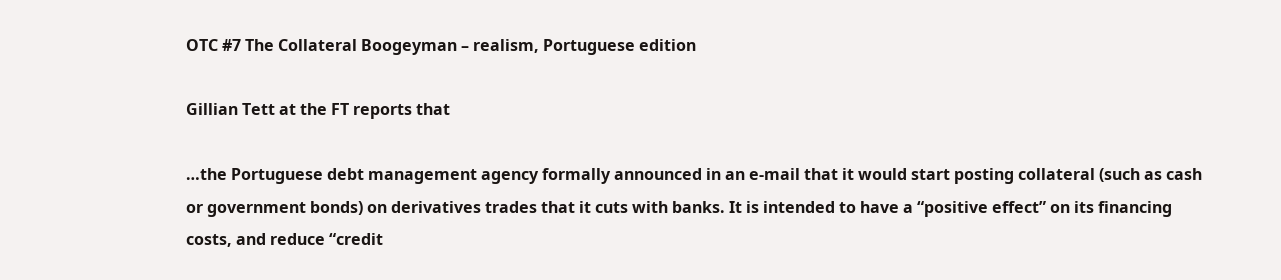OTC #7 The Collateral Boogeyman – realism, Portuguese edition

Gillian Tett at the FT reports that

…the Portuguese debt management agency formally announced in an e-mail that it would start posting collateral (such as cash or government bonds) on derivatives trades that it cuts with banks. It is intended to have a “positive effect” on its financing costs, and reduce “credit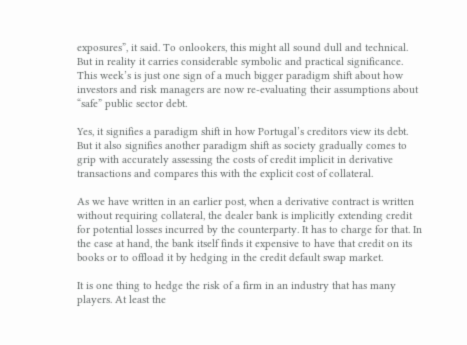exposures”, it said. To onlookers, this might all sound dull and technical.
But in reality it carries considerable symbolic and practical significance. This week’s is just one sign of a much bigger paradigm shift about how investors and risk managers are now re-evaluating their assumptions about “safe” public sector debt.

Yes, it signifies a paradigm shift in how Portugal’s creditors view its debt. But it also signifies another paradigm shift as society gradually comes to grip with accurately assessing the costs of credit implicit in derivative transactions and compares this with the explicit cost of collateral.

As we have written in an earlier post, when a derivative contract is written without requiring collateral, the dealer bank is implicitly extending credit for potential losses incurred by the counterparty. It has to charge for that. In the case at hand, the bank itself finds it expensive to have that credit on its books or to offload it by hedging in the credit default swap market.

It is one thing to hedge the risk of a firm in an industry that has many players. At least the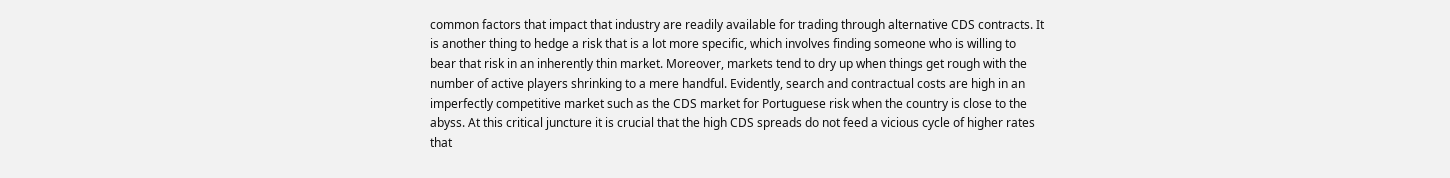common factors that impact that industry are readily available for trading through alternative CDS contracts. It is another thing to hedge a risk that is a lot more specific, which involves finding someone who is willing to bear that risk in an inherently thin market. Moreover, markets tend to dry up when things get rough with the number of active players shrinking to a mere handful. Evidently, search and contractual costs are high in an imperfectly competitive market such as the CDS market for Portuguese risk when the country is close to the abyss. At this critical juncture it is crucial that the high CDS spreads do not feed a vicious cycle of higher rates that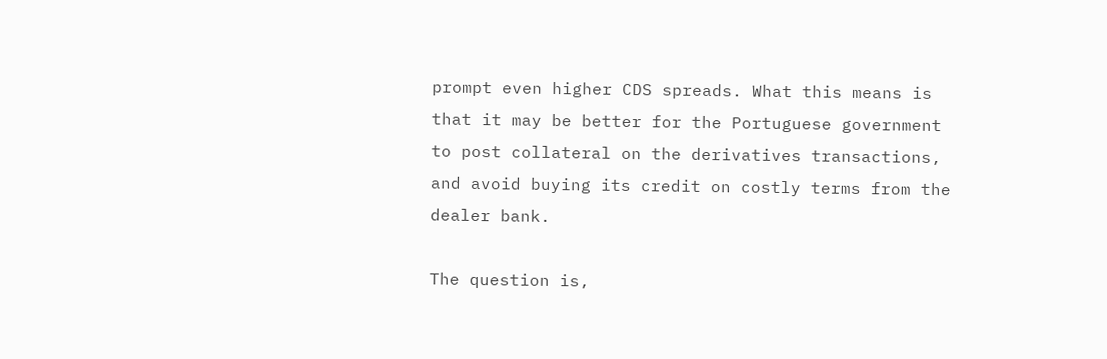prompt even higher CDS spreads. What this means is that it may be better for the Portuguese government to post collateral on the derivatives transactions, and avoid buying its credit on costly terms from the dealer bank.

The question is,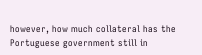however, how much collateral has the Portuguese government still in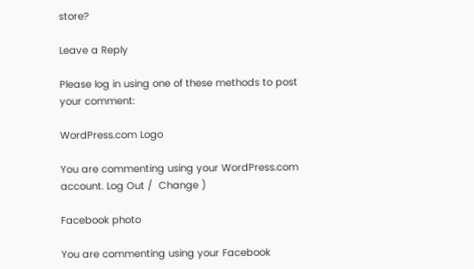store?

Leave a Reply

Please log in using one of these methods to post your comment:

WordPress.com Logo

You are commenting using your WordPress.com account. Log Out /  Change )

Facebook photo

You are commenting using your Facebook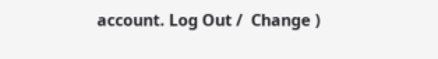account. Log Out /  Change )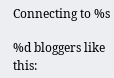Connecting to %s

%d bloggers like this: